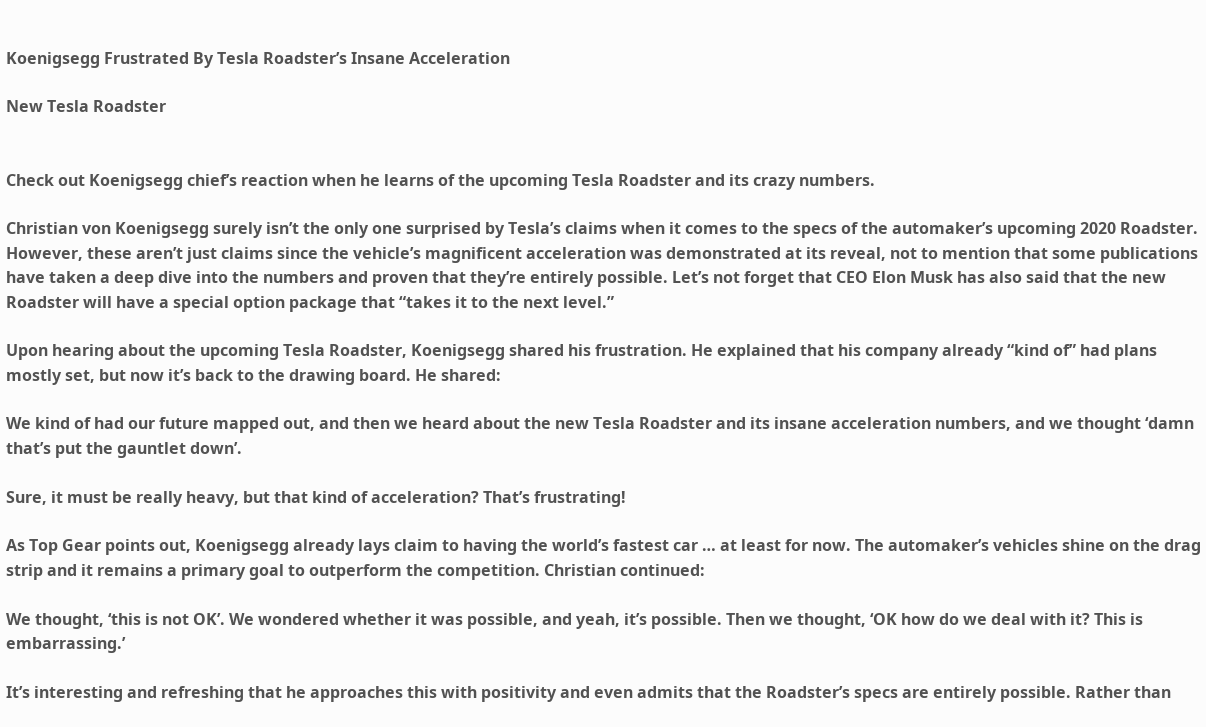Koenigsegg Frustrated By Tesla Roadster’s Insane Acceleration

New Tesla Roadster


Check out Koenigsegg chief’s reaction when he learns of the upcoming Tesla Roadster and its crazy numbers.

Christian von Koenigsegg surely isn’t the only one surprised by Tesla’s claims when it comes to the specs of the automaker’s upcoming 2020 Roadster. However, these aren’t just claims since the vehicle’s magnificent acceleration was demonstrated at its reveal, not to mention that some publications have taken a deep dive into the numbers and proven that they’re entirely possible. Let’s not forget that CEO Elon Musk has also said that the new Roadster will have a special option package that “takes it to the next level.”

Upon hearing about the upcoming Tesla Roadster, Koenigsegg shared his frustration. He explained that his company already “kind of” had plans mostly set, but now it’s back to the drawing board. He shared:

We kind of had our future mapped out, and then we heard about the new Tesla Roadster and its insane acceleration numbers, and we thought ‘damn that’s put the gauntlet down’.

Sure, it must be really heavy, but that kind of acceleration? That’s frustrating!

As Top Gear points out, Koenigsegg already lays claim to having the world’s fastest car … at least for now. The automaker’s vehicles shine on the drag strip and it remains a primary goal to outperform the competition. Christian continued:

We thought, ‘this is not OK’. We wondered whether it was possible, and yeah, it’s possible. Then we thought, ‘OK how do we deal with it? This is embarrassing.’

It’s interesting and refreshing that he approaches this with positivity and even admits that the Roadster’s specs are entirely possible. Rather than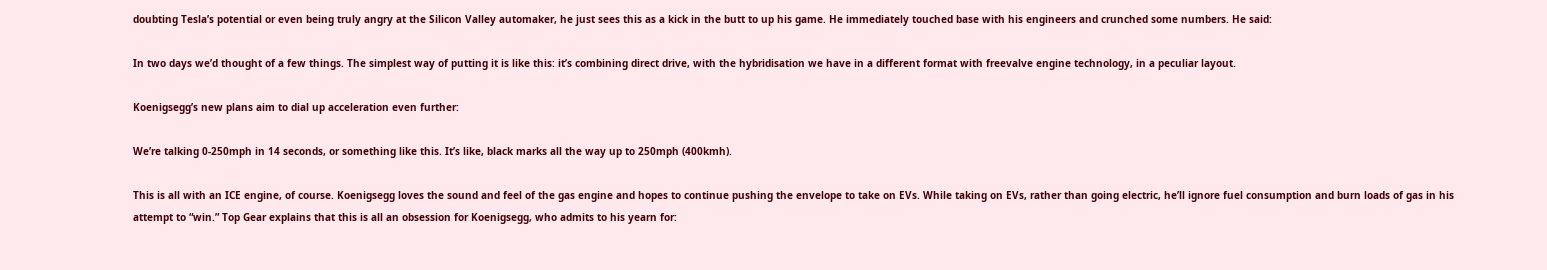doubting Tesla’s potential or even being truly angry at the Silicon Valley automaker, he just sees this as a kick in the butt to up his game. He immediately touched base with his engineers and crunched some numbers. He said:

In two days we’d thought of a few things. The simplest way of putting it is like this: it’s combining direct drive, with the hybridisation we have in a different format with freevalve engine technology, in a peculiar layout.

Koenigsegg’s new plans aim to dial up acceleration even further:

We’re talking 0-250mph in 14 seconds, or something like this. It’s like, black marks all the way up to 250mph (400kmh).

This is all with an ICE engine, of course. Koenigsegg loves the sound and feel of the gas engine and hopes to continue pushing the envelope to take on EVs. While taking on EVs, rather than going electric, he’ll ignore fuel consumption and burn loads of gas in his attempt to “win.” Top Gear explains that this is all an obsession for Koenigsegg, who admits to his yearn for: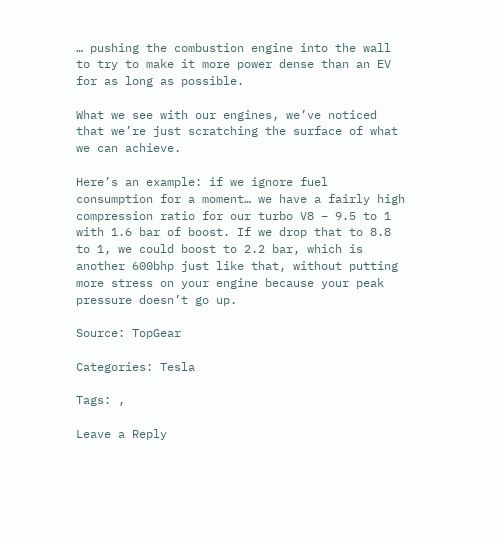… pushing the combustion engine into the wall to try to make it more power dense than an EV for as long as possible.

What we see with our engines, we’ve noticed that we’re just scratching the surface of what we can achieve.

Here’s an example: if we ignore fuel consumption for a moment… we have a fairly high compression ratio for our turbo V8 – 9.5 to 1 with 1.6 bar of boost. If we drop that to 8.8 to 1, we could boost to 2.2 bar, which is another 600bhp just like that, without putting more stress on your engine because your peak pressure doesn’t go up.

Source: TopGear

Categories: Tesla

Tags: ,

Leave a Reply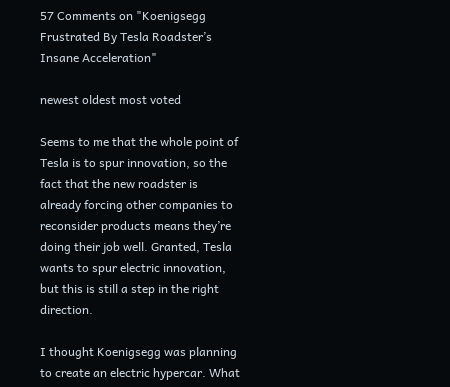57 Comments on "Koenigsegg Frustrated By Tesla Roadster’s Insane Acceleration"

newest oldest most voted

Seems to me that the whole point of Tesla is to spur innovation, so the fact that the new roadster is already forcing other companies to reconsider products means they’re doing their job well. Granted, Tesla wants to spur electric innovation, but this is still a step in the right direction.

I thought Koenigsegg was planning to create an electric hypercar. What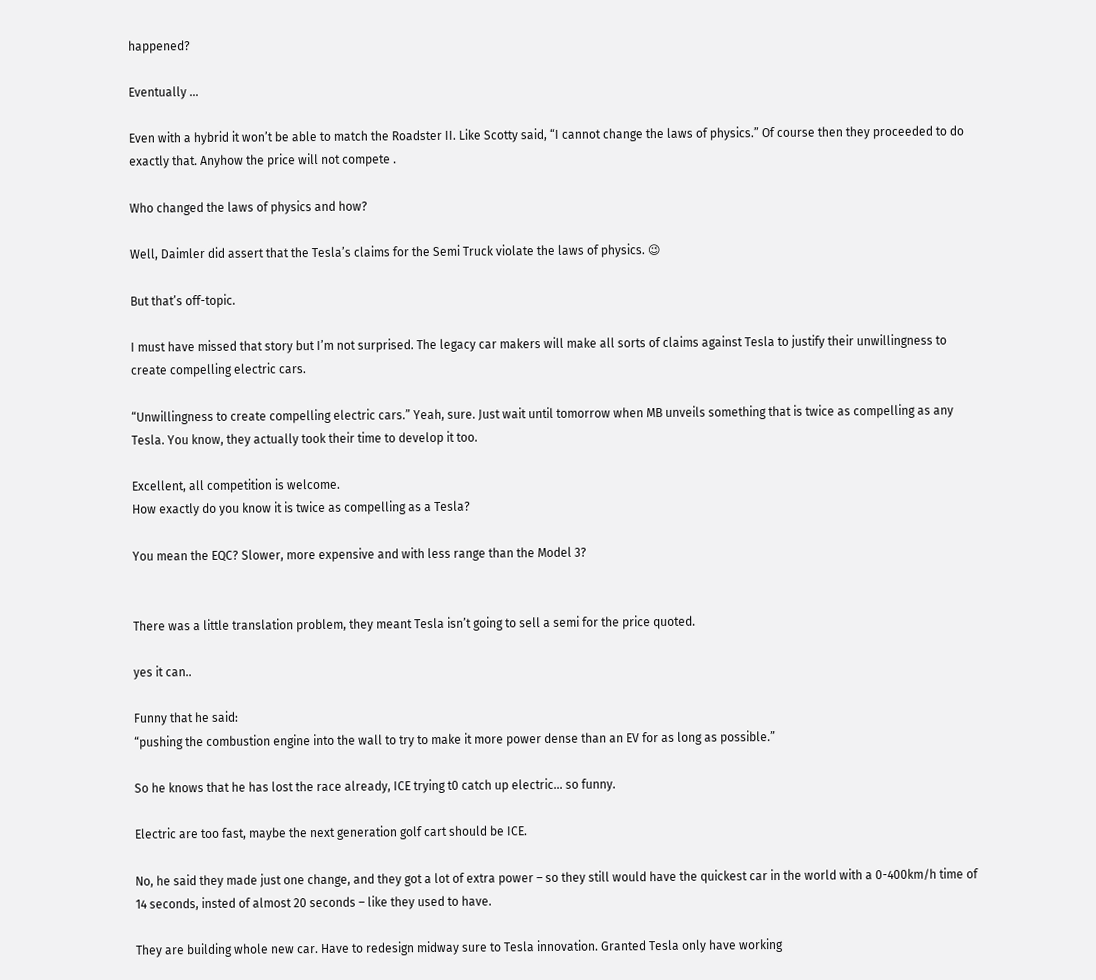happened?

Eventually …

Even with a hybrid it won’t be able to match the Roadster II. Like Scotty said, “I cannot change the laws of physics.” Of course then they proceeded to do exactly that. Anyhow the price will not compete .

Who changed the laws of physics and how?

Well, Daimler did assert that the Tesla’s claims for the Semi Truck violate the laws of physics. 😉

But that’s off-topic.

I must have missed that story but I’m not surprised. The legacy car makers will make all sorts of claims against Tesla to justify their unwillingness to create compelling electric cars.

“Unwillingness to create compelling electric cars.” Yeah, sure. Just wait until tomorrow when MB unveils something that is twice as compelling as any Tesla. You know, they actually took their time to develop it too.

Excellent, all competition is welcome.
How exactly do you know it is twice as compelling as a Tesla?

You mean the EQC? Slower, more expensive and with less range than the Model 3?


There was a little translation problem, they meant Tesla isn’t going to sell a semi for the price quoted.

yes it can..

Funny that he said:
“pushing the combustion engine into the wall to try to make it more power dense than an EV for as long as possible.”

So he knows that he has lost the race already, ICE trying t0 catch up electric… so funny.

Electric are too fast, maybe the next generation golf cart should be ICE.

No, he said they made just one change, and they got a lot of extra power – so they still would have the quickest car in the world with a 0-400km/h time of 14 seconds, insted of almost 20 seconds – like they used to have.

They are building whole new car. Have to redesign midway sure to Tesla innovation. Granted Tesla only have working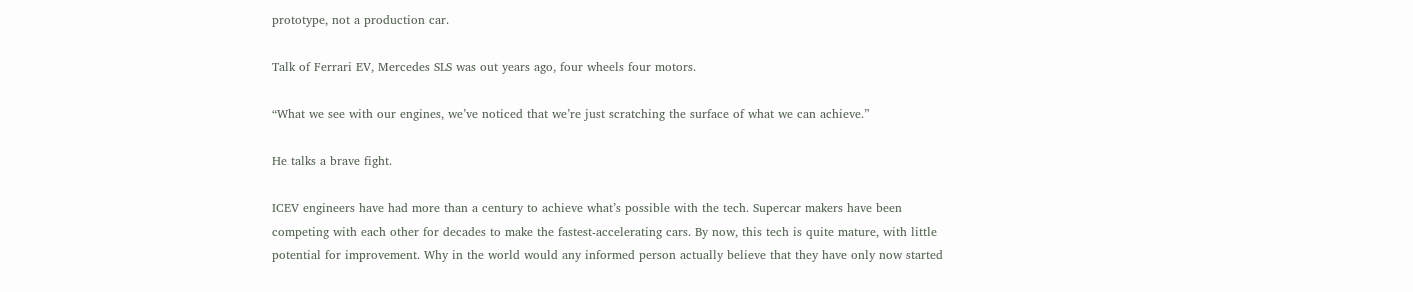prototype, not a production car.

Talk of Ferrari EV, Mercedes SLS was out years ago, four wheels four motors.

“What we see with our engines, we’ve noticed that we’re just scratching the surface of what we can achieve.”

He talks a brave fight.

ICEV engineers have had more than a century to achieve what’s possible with the tech. Supercar makers have been competing with each other for decades to make the fastest-accelerating cars. By now, this tech is quite mature, with little potential for improvement. Why in the world would any informed person actually believe that they have only now started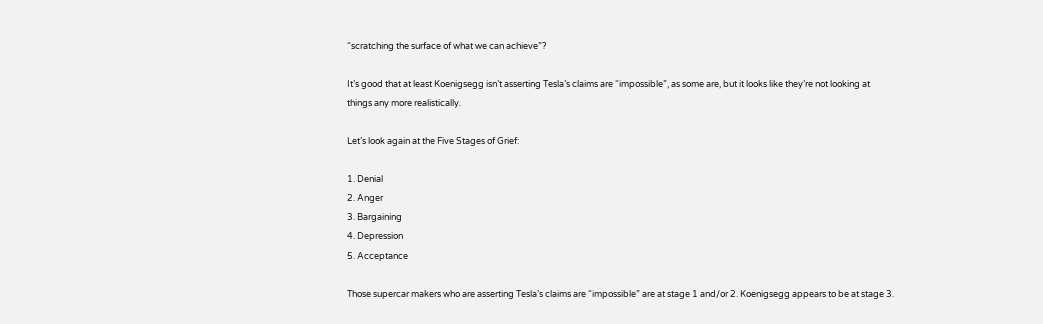“scratching the surface of what we can achieve”?

It’s good that at least Koenigsegg isn’t asserting Tesla’s claims are “impossible”, as some are, but it looks like they’re not looking at things any more realistically.

Let’s look again at the Five Stages of Grief:

1. Denial
2. Anger
3. Bargaining
4. Depression
5. Acceptance

Those supercar makers who are asserting Tesla’s claims are “impossible” are at stage 1 and/or 2. Koenigsegg appears to be at stage 3.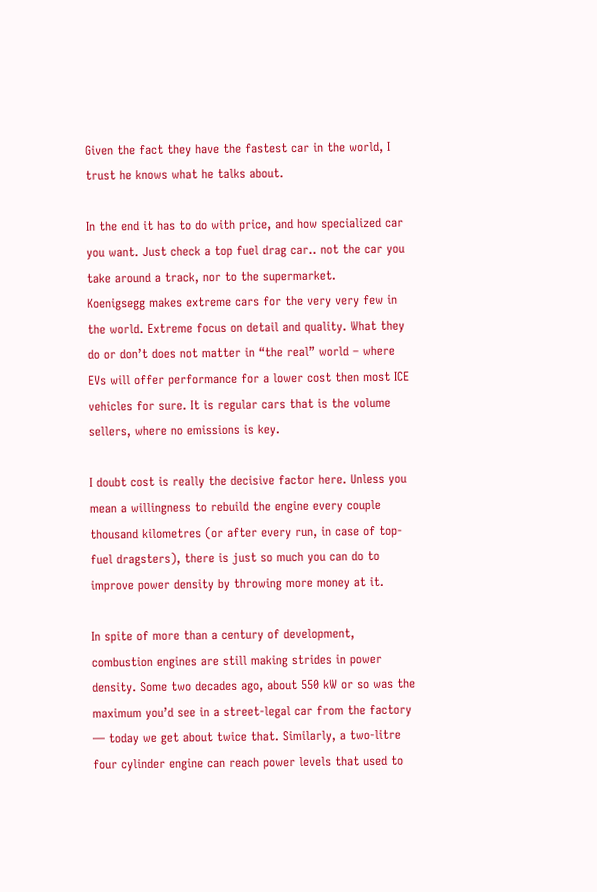Given the fact they have the fastest car in the world, I trust he knows what he talks about.

In the end it has to do with price, and how specialized car you want. Just check a top fuel drag car.. not the car you take around a track, nor to the supermarket.
Koenigsegg makes extreme cars for the very very few in the world. Extreme focus on detail and quality. What they do or don’t does not matter in “the real” world – where EVs will offer performance for a lower cost then most ICE vehicles for sure. It is regular cars that is the volume sellers, where no emissions is key.

I doubt cost is really the decisive factor here. Unless you mean a willingness to rebuild the engine every couple thousand kilometres (or after every run, in case of top-fuel dragsters), there is just so much you can do to improve power density by throwing more money at it.

In spite of more than a century of development, combustion engines are still making strides in power density. Some two decades ago, about 550 kW or so was the maximum you’d see in a street-legal car from the factory — today we get about twice that. Similarly, a two-litre four cylinder engine can reach power levels that used to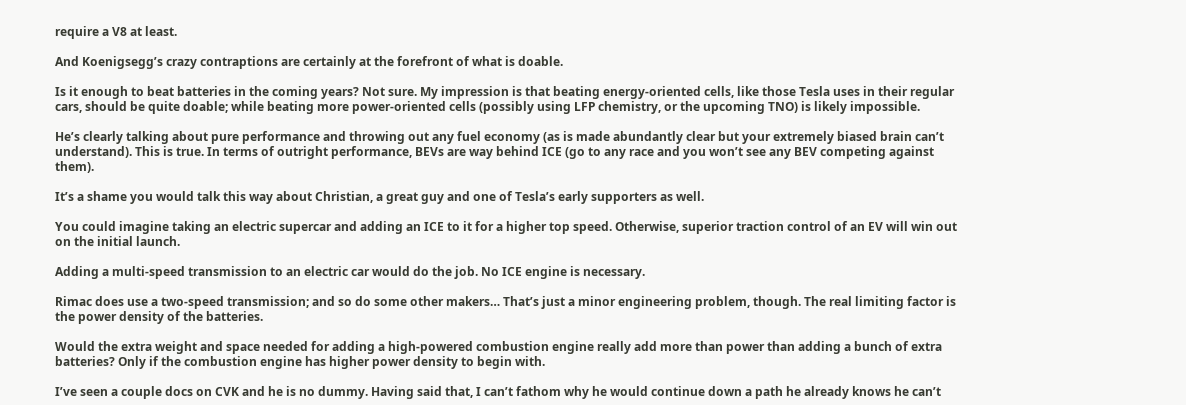require a V8 at least.

And Koenigsegg’s crazy contraptions are certainly at the forefront of what is doable.

Is it enough to beat batteries in the coming years? Not sure. My impression is that beating energy-oriented cells, like those Tesla uses in their regular cars, should be quite doable; while beating more power-oriented cells (possibly using LFP chemistry, or the upcoming TNO) is likely impossible.

He’s clearly talking about pure performance and throwing out any fuel economy (as is made abundantly clear but your extremely biased brain can’t understand). This is true. In terms of outright performance, BEVs are way behind ICE (go to any race and you won’t see any BEV competing against them).

It’s a shame you would talk this way about Christian, a great guy and one of Tesla’s early supporters as well.

You could imagine taking an electric supercar and adding an ICE to it for a higher top speed. Otherwise, superior traction control of an EV will win out on the initial launch.

Adding a multi-speed transmission to an electric car would do the job. No ICE engine is necessary.

Rimac does use a two-speed transmission; and so do some other makers… That’s just a minor engineering problem, though. The real limiting factor is the power density of the batteries.

Would the extra weight and space needed for adding a high-powered combustion engine really add more than power than adding a bunch of extra batteries? Only if the combustion engine has higher power density to begin with.

I’ve seen a couple docs on CVK and he is no dummy. Having said that, I can’t fathom why he would continue down a path he already knows he can’t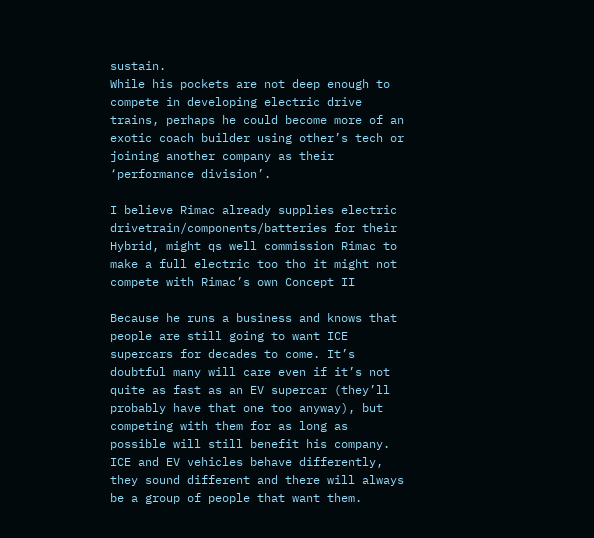sustain.
While his pockets are not deep enough to compete in developing electric drive trains, perhaps he could become more of an exotic coach builder using other’s tech or joining another company as their ‘performance division’.

I believe Rimac already supplies electric drivetrain/components/batteries for their Hybrid, might qs well commission Rimac to make a full electric too tho it might not compete with Rimac’s own Concept II

Because he runs a business and knows that people are still going to want ICE supercars for decades to come. It’s doubtful many will care even if it’s not quite as fast as an EV supercar (they’ll probably have that one too anyway), but competing with them for as long as possible will still benefit his company. ICE and EV vehicles behave differently, they sound different and there will always be a group of people that want them.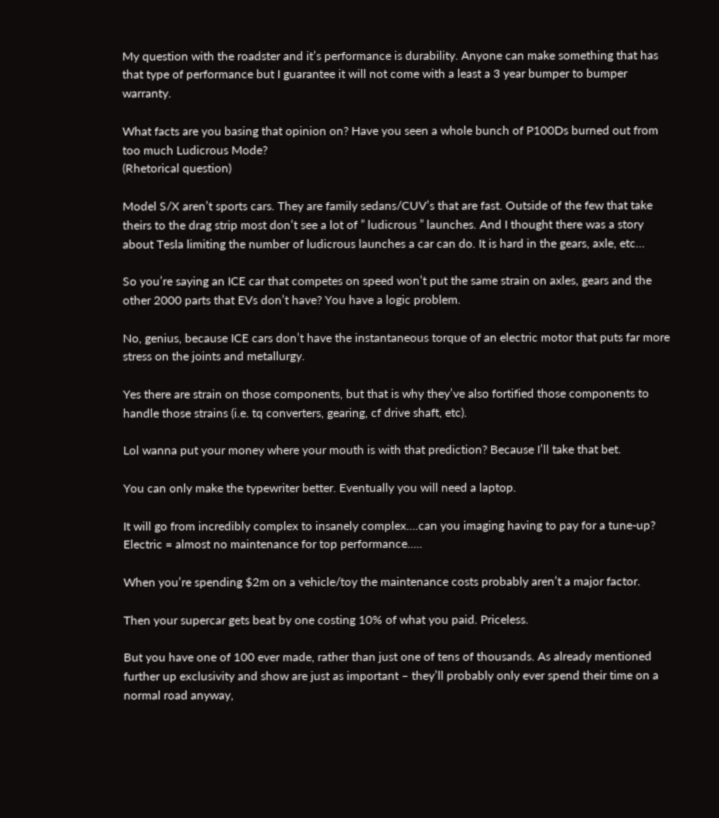My question with the roadster and it’s performance is durability. Anyone can make something that has that type of performance but I guarantee it will not come with a least a 3 year bumper to bumper warranty.

What facts are you basing that opinion on? Have you seen a whole bunch of P100Ds burned out from too much Ludicrous Mode?
(Rhetorical question)

Model S/X aren’t sports cars. They are family sedans/CUV’s that are fast. Outside of the few that take theirs to the drag strip most don’t see a lot of ” ludicrous ” launches. And I thought there was a story about Tesla limiting the number of ludicrous launches a car can do. It is hard in the gears, axle, etc…

So you’re saying an ICE car that competes on speed won’t put the same strain on axles, gears and the other 2000 parts that EVs don’t have? You have a logic problem.

No, genius, because ICE cars don’t have the instantaneous torque of an electric motor that puts far more stress on the joints and metallurgy.

Yes there are strain on those components, but that is why they’ve also fortified those components to handle those strains (i.e. tq converters, gearing, cf drive shaft, etc).

Lol wanna put your money where your mouth is with that prediction? Because I’ll take that bet.

You can only make the typewriter better. Eventually you will need a laptop.

It will go from incredibly complex to insanely complex….can you imaging having to pay for a tune-up? Electric = almost no maintenance for top performance…..

When you’re spending $2m on a vehicle/toy the maintenance costs probably aren’t a major factor.

Then your supercar gets beat by one costing 10% of what you paid. Priceless.

But you have one of 100 ever made, rather than just one of tens of thousands. As already mentioned further up exclusivity and show are just as important – they’ll probably only ever spend their time on a normal road anyway,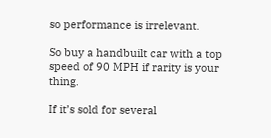so performance is irrelevant.

So buy a handbuilt car with a top speed of 90 MPH if rarity is your thing.

If it’s sold for several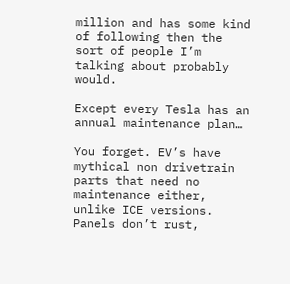million and has some kind of following then the sort of people I’m talking about probably would.

Except every Tesla has an annual maintenance plan…

You forget. EV’s have mythical non drivetrain parts that need no maintenance either, unlike ICE versions. Panels don’t rust,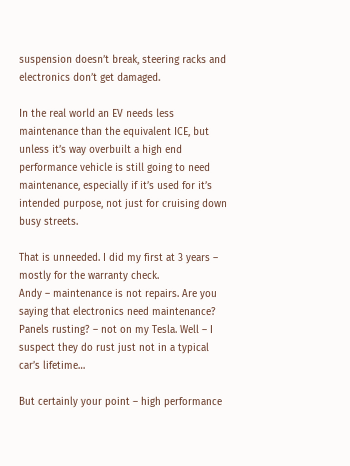suspension doesn’t break, steering racks and electronics don’t get damaged.

In the real world an EV needs less maintenance than the equivalent ICE, but unless it’s way overbuilt a high end performance vehicle is still going to need maintenance, especially if it’s used for it’s intended purpose, not just for cruising down busy streets.

That is unneeded. I did my first at 3 years – mostly for the warranty check.
Andy – maintenance is not repairs. Are you saying that electronics need maintenance? Panels rusting? – not on my Tesla. Well – I suspect they do rust just not in a typical car’s lifetime…

But certainly your point – high performance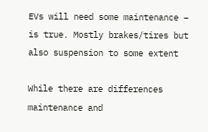EVs will need some maintenance – is true. Mostly brakes/tires but also suspension to some extent

While there are differences maintenance and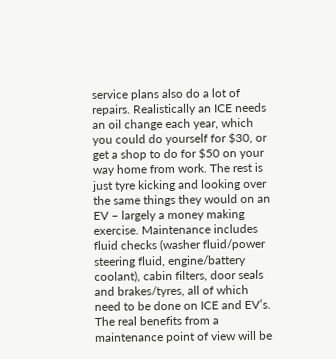service plans also do a lot of repairs. Realistically an ICE needs an oil change each year, which you could do yourself for $30, or get a shop to do for $50 on your way home from work. The rest is just tyre kicking and looking over the same things they would on an EV – largely a money making exercise. Maintenance includes fluid checks (washer fluid/power steering fluid, engine/battery coolant), cabin filters, door seals and brakes/tyres, all of which need to be done on ICE and EV’s. The real benefits from a maintenance point of view will be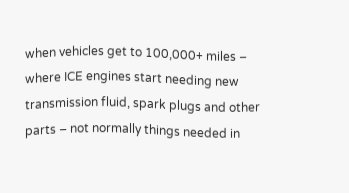when vehicles get to 100,000+ miles – where ICE engines start needing new transmission fluid, spark plugs and other parts – not normally things needed in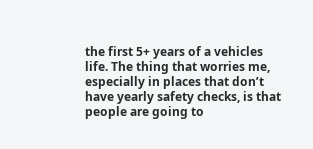the first 5+ years of a vehicles life. The thing that worries me, especially in places that don’t have yearly safety checks, is that people are going to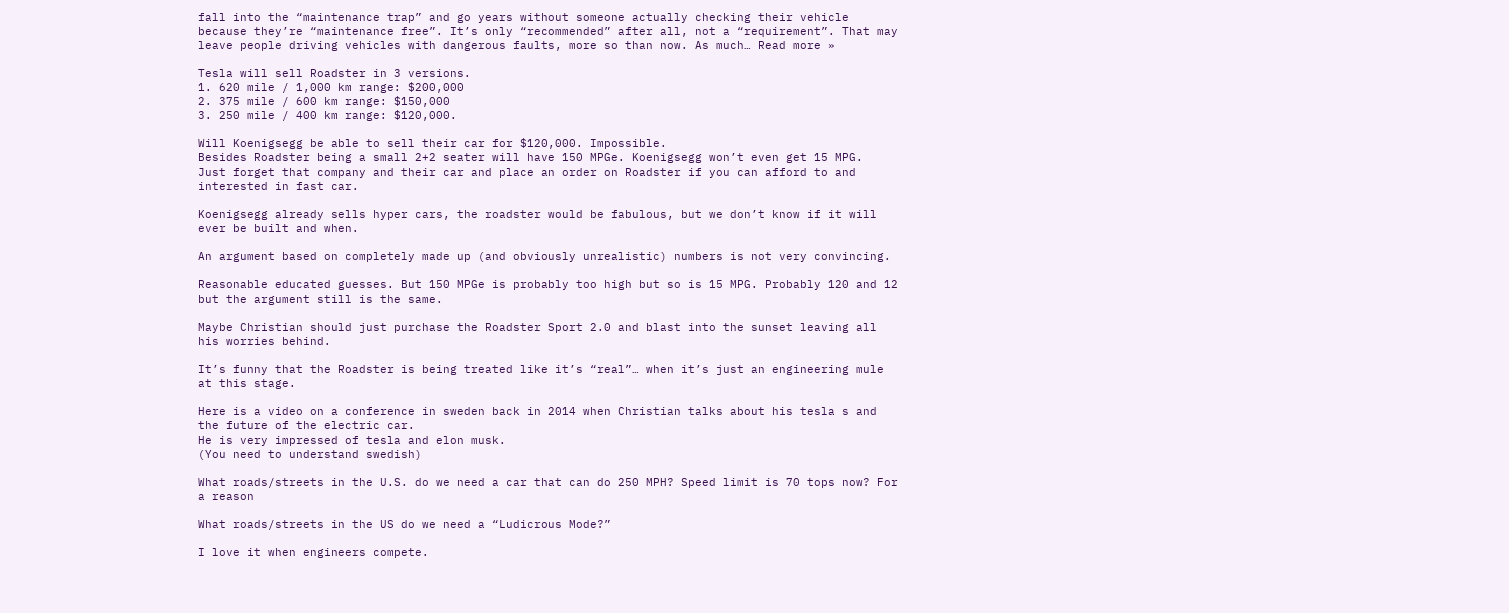fall into the “maintenance trap” and go years without someone actually checking their vehicle because they’re “maintenance free”. It’s only “recommended” after all, not a “requirement”. That may leave people driving vehicles with dangerous faults, more so than now. As much… Read more »

Tesla will sell Roadster in 3 versions.
1. 620 mile / 1,000 km range: $200,000
2. 375 mile / 600 km range: $150,000
3. 250 mile / 400 km range: $120,000.

Will Koenigsegg be able to sell their car for $120,000. Impossible.
Besides Roadster being a small 2+2 seater will have 150 MPGe. Koenigsegg won’t even get 15 MPG.
Just forget that company and their car and place an order on Roadster if you can afford to and interested in fast car.

Koenigsegg already sells hyper cars, the roadster would be fabulous, but we don’t know if it will ever be built and when.

An argument based on completely made up (and obviously unrealistic) numbers is not very convincing.

Reasonable educated guesses. But 150 MPGe is probably too high but so is 15 MPG. Probably 120 and 12 but the argument still is the same.

Maybe Christian should just purchase the Roadster Sport 2.0 and blast into the sunset leaving all his worries behind.

It’s funny that the Roadster is being treated like it’s “real”… when it’s just an engineering mule at this stage.

Here is a video on a conference in sweden back in 2014 when Christian talks about his tesla s and the future of the electric car.
He is very impressed of tesla and elon musk.
(You need to understand swedish)

What roads/streets in the U.S. do we need a car that can do 250 MPH? Speed limit is 70 tops now? For a reason

What roads/streets in the US do we need a “Ludicrous Mode?”

I love it when engineers compete.